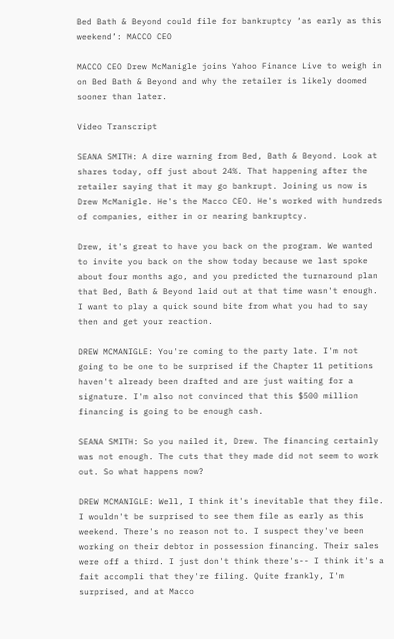Bed Bath & Beyond could file for bankruptcy ‘as early as this weekend’: MACCO CEO

MACCO CEO Drew McManigle joins Yahoo Finance Live to weigh in on Bed Bath & Beyond and why the retailer is likely doomed sooner than later.

Video Transcript

SEANA SMITH: A dire warning from Bed, Bath & Beyond. Look at shares today, off just about 24%. That happening after the retailer saying that it may go bankrupt. Joining us now is Drew McManigle. He's the Macco CEO. He's worked with hundreds of companies, either in or nearing bankruptcy.

Drew, it's great to have you back on the program. We wanted to invite you back on the show today because we last spoke about four months ago, and you predicted the turnaround plan that Bed, Bath & Beyond laid out at that time wasn't enough. I want to play a quick sound bite from what you had to say then and get your reaction.

DREW MCMANIGLE: You're coming to the party late. I'm not going to be one to be surprised if the Chapter 11 petitions haven't already been drafted and are just waiting for a signature. I'm also not convinced that this $500 million financing is going to be enough cash.

SEANA SMITH: So you nailed it, Drew. The financing certainly was not enough. The cuts that they made did not seem to work out. So what happens now?

DREW MCMANIGLE: Well, I think it's inevitable that they file. I wouldn't be surprised to see them file as early as this weekend. There's no reason not to. I suspect they've been working on their debtor in possession financing. Their sales were off a third. I just don't think there's-- I think it's a fait accompli that they're filing. Quite frankly, I'm surprised, and at Macco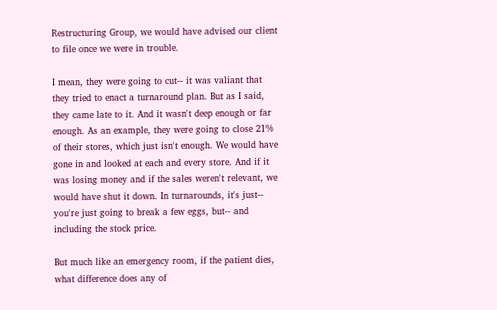Restructuring Group, we would have advised our client to file once we were in trouble.

I mean, they were going to cut-- it was valiant that they tried to enact a turnaround plan. But as I said, they came late to it. And it wasn't deep enough or far enough. As an example, they were going to close 21% of their stores, which just isn't enough. We would have gone in and looked at each and every store. And if it was losing money and if the sales weren't relevant, we would have shut it down. In turnarounds, it's just-- you're just going to break a few eggs, but-- and including the stock price.

But much like an emergency room, if the patient dies, what difference does any of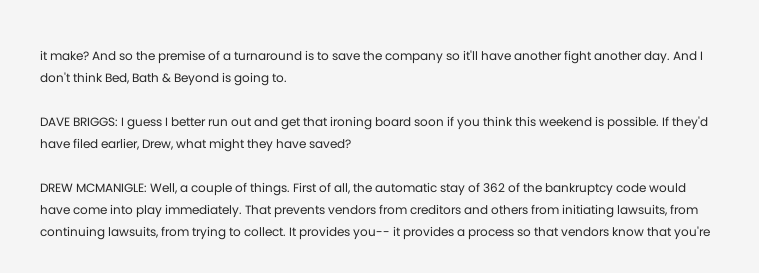it make? And so the premise of a turnaround is to save the company so it'll have another fight another day. And I don't think Bed, Bath & Beyond is going to.

DAVE BRIGGS: I guess I better run out and get that ironing board soon if you think this weekend is possible. If they'd have filed earlier, Drew, what might they have saved?

DREW MCMANIGLE: Well, a couple of things. First of all, the automatic stay of 362 of the bankruptcy code would have come into play immediately. That prevents vendors from creditors and others from initiating lawsuits, from continuing lawsuits, from trying to collect. It provides you-- it provides a process so that vendors know that you're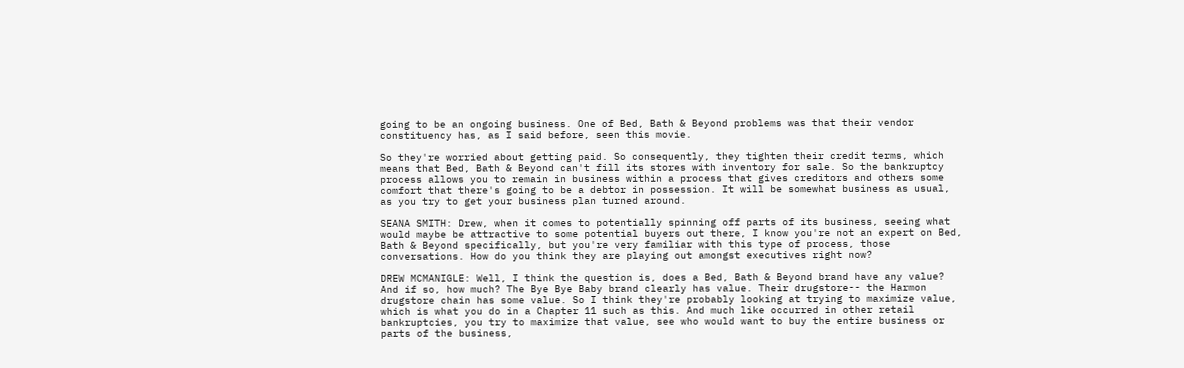going to be an ongoing business. One of Bed, Bath & Beyond problems was that their vendor constituency has, as I said before, seen this movie.

So they're worried about getting paid. So consequently, they tighten their credit terms, which means that Bed, Bath & Beyond can't fill its stores with inventory for sale. So the bankruptcy process allows you to remain in business within a process that gives creditors and others some comfort that there's going to be a debtor in possession. It will be somewhat business as usual, as you try to get your business plan turned around.

SEANA SMITH: Drew, when it comes to potentially spinning off parts of its business, seeing what would maybe be attractive to some potential buyers out there, I know you're not an expert on Bed, Bath & Beyond specifically, but you're very familiar with this type of process, those conversations. How do you think they are playing out amongst executives right now?

DREW MCMANIGLE: Well, I think the question is, does a Bed, Bath & Beyond brand have any value? And if so, how much? The Bye Bye Baby brand clearly has value. Their drugstore-- the Harmon drugstore chain has some value. So I think they're probably looking at trying to maximize value, which is what you do in a Chapter 11 such as this. And much like occurred in other retail bankruptcies, you try to maximize that value, see who would want to buy the entire business or parts of the business,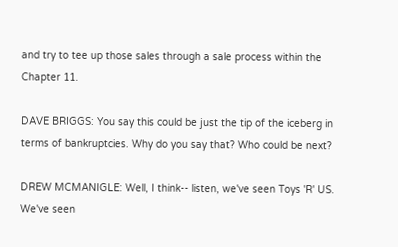and try to tee up those sales through a sale process within the Chapter 11.

DAVE BRIGGS: You say this could be just the tip of the iceberg in terms of bankruptcies. Why do you say that? Who could be next?

DREW MCMANIGLE: Well, I think-- listen, we've seen Toys 'R' US. We've seen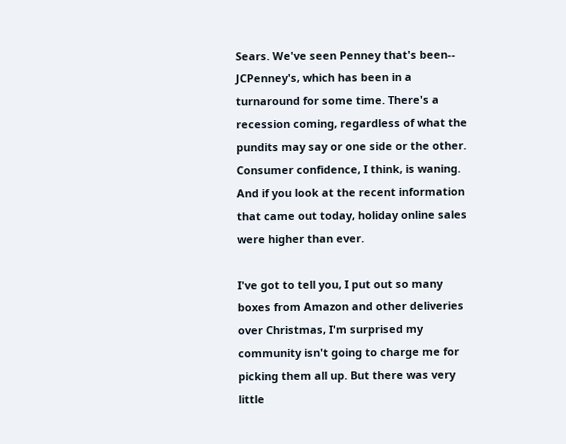Sears. We've seen Penney that's been-- JCPenney's, which has been in a turnaround for some time. There's a recession coming, regardless of what the pundits may say or one side or the other. Consumer confidence, I think, is waning. And if you look at the recent information that came out today, holiday online sales were higher than ever.

I've got to tell you, I put out so many boxes from Amazon and other deliveries over Christmas, I'm surprised my community isn't going to charge me for picking them all up. But there was very little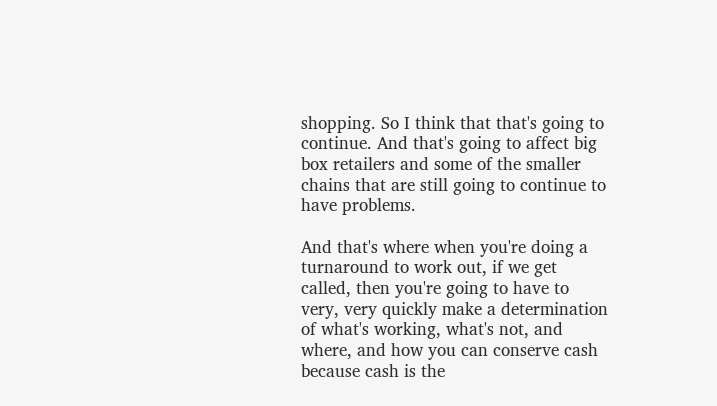shopping. So I think that that's going to continue. And that's going to affect big box retailers and some of the smaller chains that are still going to continue to have problems.

And that's where when you're doing a turnaround to work out, if we get called, then you're going to have to very, very quickly make a determination of what's working, what's not, and where, and how you can conserve cash because cash is the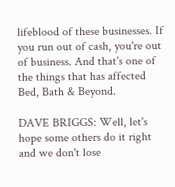lifeblood of these businesses. If you run out of cash, you're out of business. And that's one of the things that has affected Bed, Bath & Beyond.

DAVE BRIGGS: Well, let's hope some others do it right and we don't lose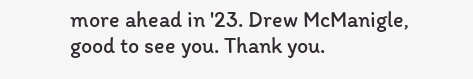more ahead in '23. Drew McManigle, good to see you. Thank you.